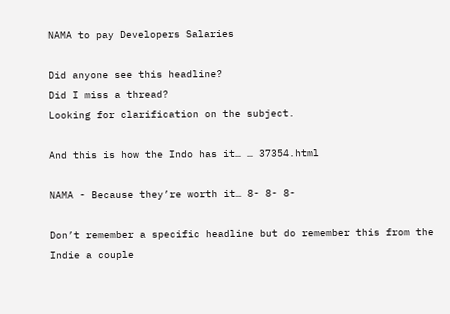NAMA to pay Developers Salaries

Did anyone see this headline?
Did I miss a thread?
Looking for clarification on the subject.

And this is how the Indo has it… … 37354.html

NAMA - Because they’re worth it… 8- 8- 8-

Don’t remember a specific headline but do remember this from the Indie a couple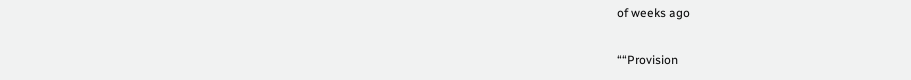of weeks ago

““Provision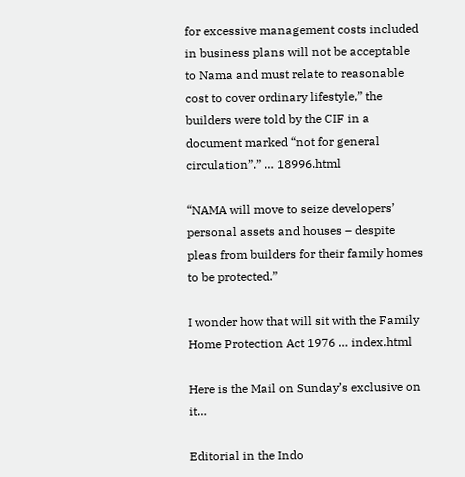for excessive management costs included in business plans will not be acceptable to Nama and must relate to reasonable cost to cover ordinary lifestyle,” the builders were told by the CIF in a document marked “not for general circulation”.” … 18996.html

“NAMA will move to seize developers’ personal assets and houses – despite pleas from builders for their family homes to be protected.”

I wonder how that will sit with the Family Home Protection Act 1976 … index.html

Here is the Mail on Sunday’s exclusive on it…

Editorial in the Indo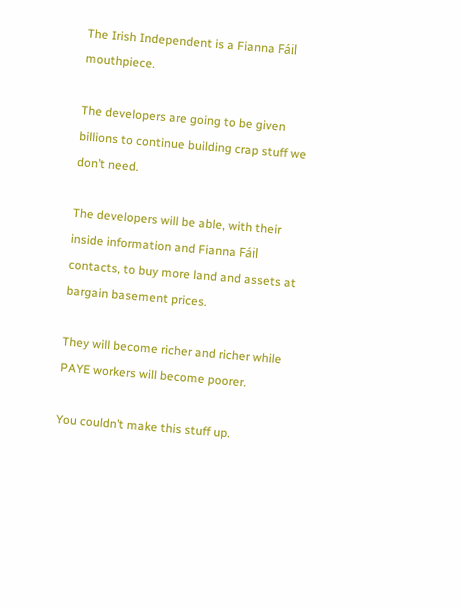The Irish Independent is a Fianna Fáil mouthpiece.

The developers are going to be given billions to continue building crap stuff we don’t need.

The developers will be able, with their inside information and Fianna Fáil contacts, to buy more land and assets at bargain basement prices.

They will become richer and richer while PAYE workers will become poorer.

You couldn’t make this stuff up.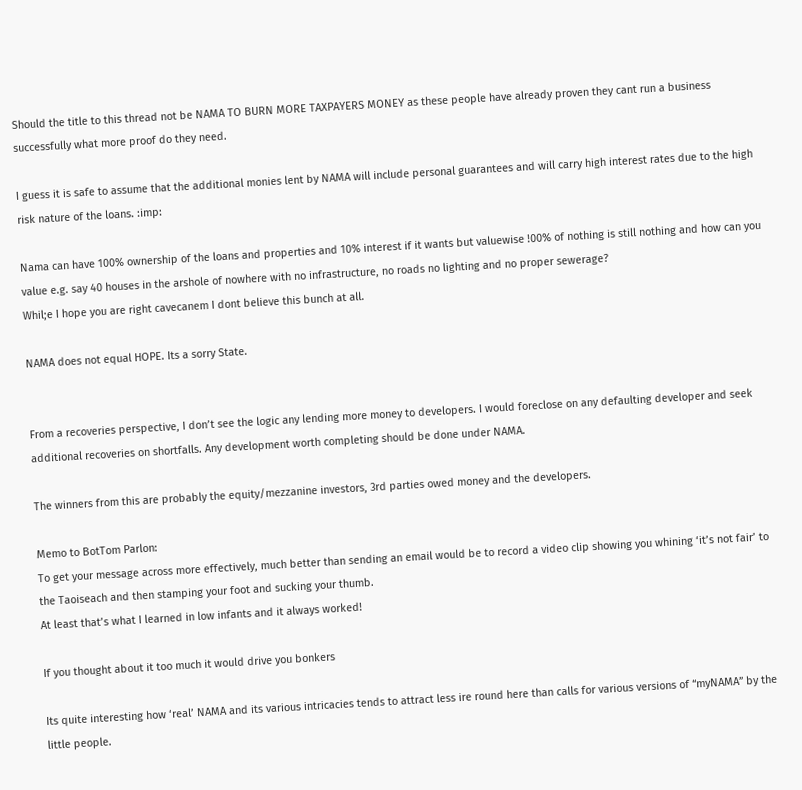Should the title to this thread not be NAMA TO BURN MORE TAXPAYERS MONEY as these people have already proven they cant run a business successfully what more proof do they need.

I guess it is safe to assume that the additional monies lent by NAMA will include personal guarantees and will carry high interest rates due to the high risk nature of the loans. :imp:

Nama can have 100% ownership of the loans and properties and 10% interest if it wants but valuewise !00% of nothing is still nothing and how can you value e.g. say 40 houses in the arshole of nowhere with no infrastructure, no roads no lighting and no proper sewerage?
Whil;e I hope you are right cavecanem I dont believe this bunch at all.

NAMA does not equal HOPE. Its a sorry State.


From a recoveries perspective, I don’t see the logic any lending more money to developers. I would foreclose on any defaulting developer and seek additional recoveries on shortfalls. Any development worth completing should be done under NAMA.

The winners from this are probably the equity/mezzanine investors, 3rd parties owed money and the developers.

Memo to BotTom Parlon:
To get your message across more effectively, much better than sending an email would be to record a video clip showing you whining ‘it’s not fair’ to the Taoiseach and then stamping your foot and sucking your thumb.
At least that’s what I learned in low infants and it always worked!

If you thought about it too much it would drive you bonkers

Its quite interesting how ‘real’ NAMA and its various intricacies tends to attract less ire round here than calls for various versions of “myNAMA” by the little people.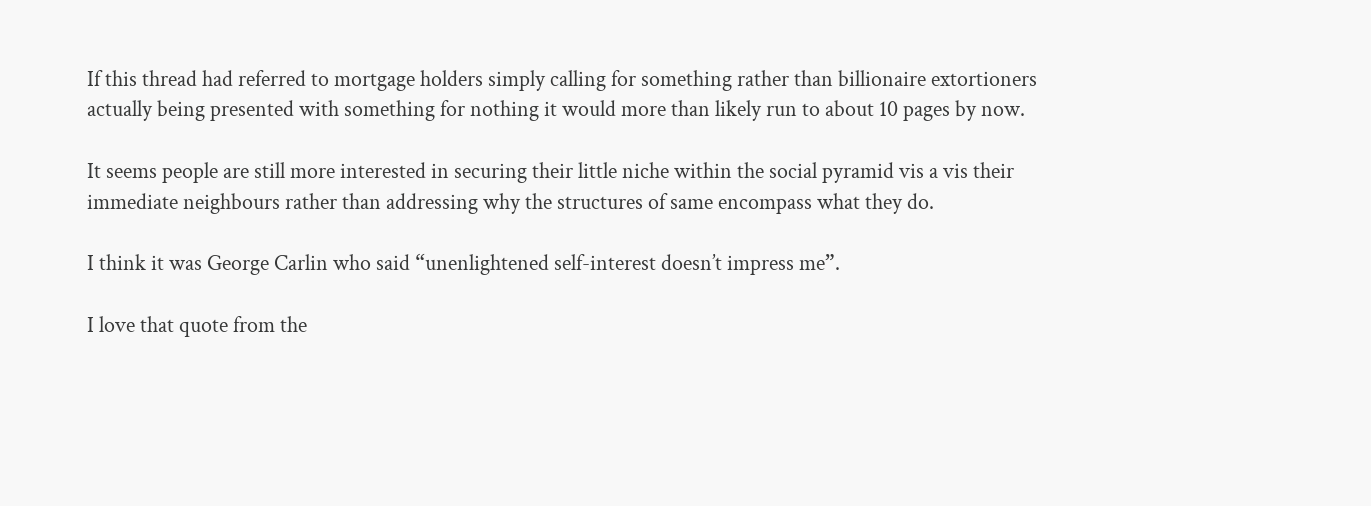If this thread had referred to mortgage holders simply calling for something rather than billionaire extortioners actually being presented with something for nothing it would more than likely run to about 10 pages by now.

It seems people are still more interested in securing their little niche within the social pyramid vis a vis their immediate neighbours rather than addressing why the structures of same encompass what they do.

I think it was George Carlin who said “unenlightened self-interest doesn’t impress me”.

I love that quote from the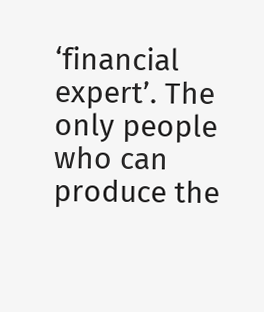‘financial expert’. The only people who can produce the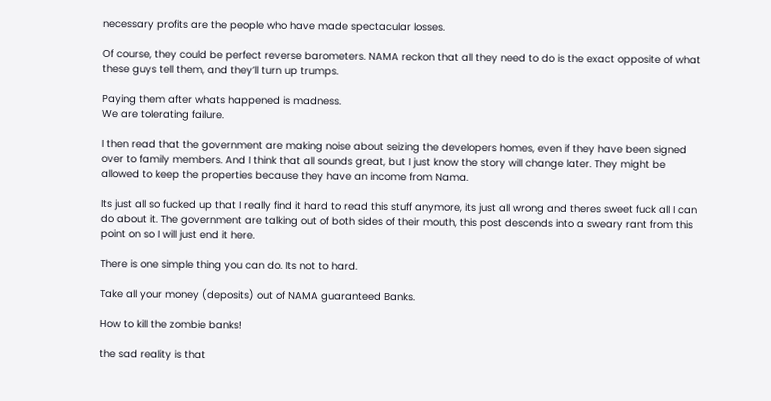necessary profits are the people who have made spectacular losses.

Of course, they could be perfect reverse barometers. NAMA reckon that all they need to do is the exact opposite of what these guys tell them, and they’ll turn up trumps.

Paying them after whats happened is madness.
We are tolerating failure.

I then read that the government are making noise about seizing the developers homes, even if they have been signed over to family members. And I think that all sounds great, but I just know the story will change later. They might be allowed to keep the properties because they have an income from Nama.

Its just all so fucked up that I really find it hard to read this stuff anymore, its just all wrong and theres sweet fuck all I can do about it. The government are talking out of both sides of their mouth, this post descends into a sweary rant from this point on so I will just end it here.

There is one simple thing you can do. Its not to hard.

Take all your money (deposits) out of NAMA guaranteed Banks.

How to kill the zombie banks!

the sad reality is that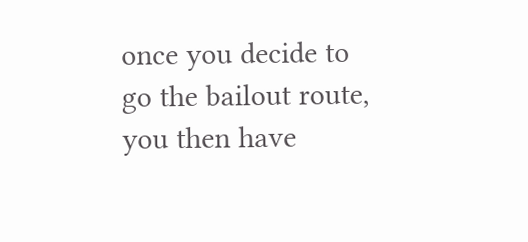once you decide to go the bailout route, you then have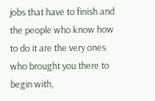jobs that have to finish and the people who know how to do it are the very ones who brought you there to begin with,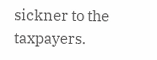sickner to the taxpayers.